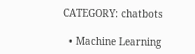CATEGORY: chatbots

  • Machine Learning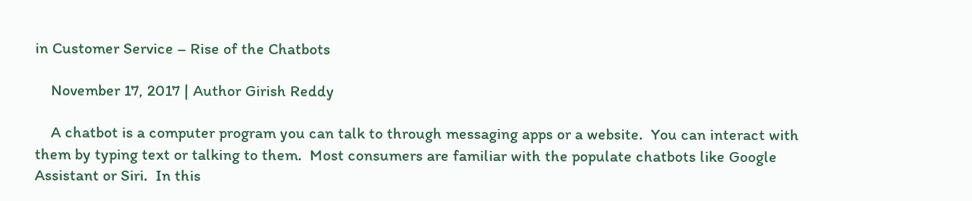in Customer Service – Rise of the Chatbots

    November 17, 2017 | Author Girish Reddy

    A chatbot is a computer program you can talk to through messaging apps or a website.  You can interact with them by typing text or talking to them.  Most consumers are familiar with the populate chatbots like Google Assistant or Siri.  In this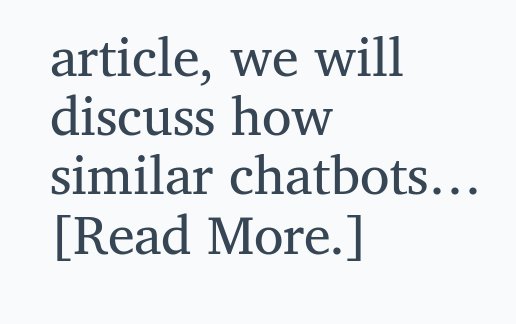article, we will discuss how similar chatbots… [Read More.]